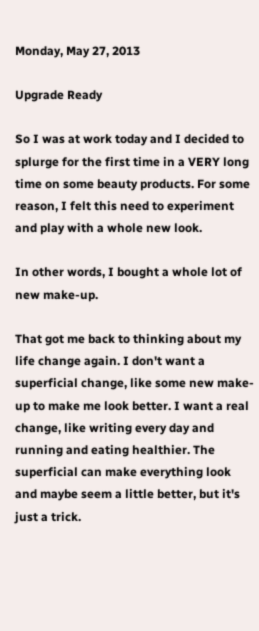Monday, May 27, 2013

Upgrade Ready

So I was at work today and I decided to splurge for the first time in a VERY long time on some beauty products. For some reason, I felt this need to experiment and play with a whole new look.

In other words, I bought a whole lot of new make-up.

That got me back to thinking about my life change again. I don't want a superficial change, like some new make-up to make me look better. I want a real change, like writing every day and running and eating healthier. The superficial can make everything look and maybe seem a little better, but it's just a trick.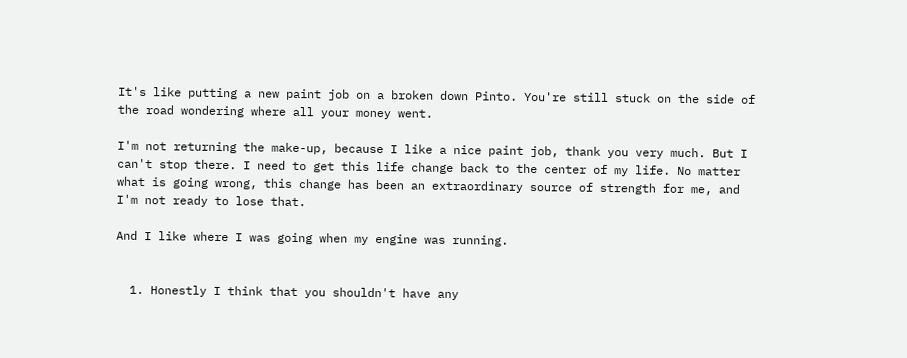It's like putting a new paint job on a broken down Pinto. You're still stuck on the side of the road wondering where all your money went.

I'm not returning the make-up, because I like a nice paint job, thank you very much. But I can't stop there. I need to get this life change back to the center of my life. No matter what is going wrong, this change has been an extraordinary source of strength for me, and I'm not ready to lose that.

And I like where I was going when my engine was running.


  1. Honestly I think that you shouldn't have any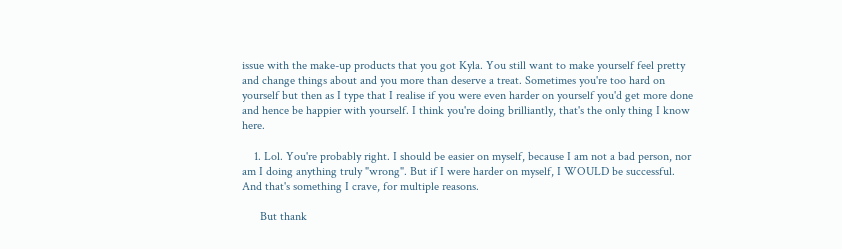issue with the make-up products that you got Kyla. You still want to make yourself feel pretty and change things about and you more than deserve a treat. Sometimes you're too hard on yourself but then as I type that I realise if you were even harder on yourself you'd get more done and hence be happier with yourself. I think you're doing brilliantly, that's the only thing I know here.

    1. Lol. You're probably right. I should be easier on myself, because I am not a bad person, nor am I doing anything truly "wrong". But if I were harder on myself, I WOULD be successful. And that's something I crave, for multiple reasons.

      But thank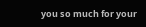you so much for your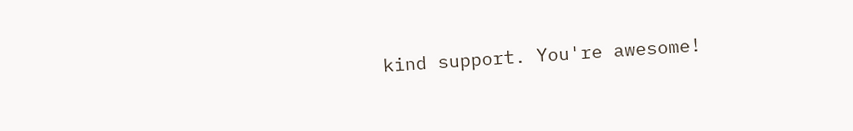kind support. You're awesome!